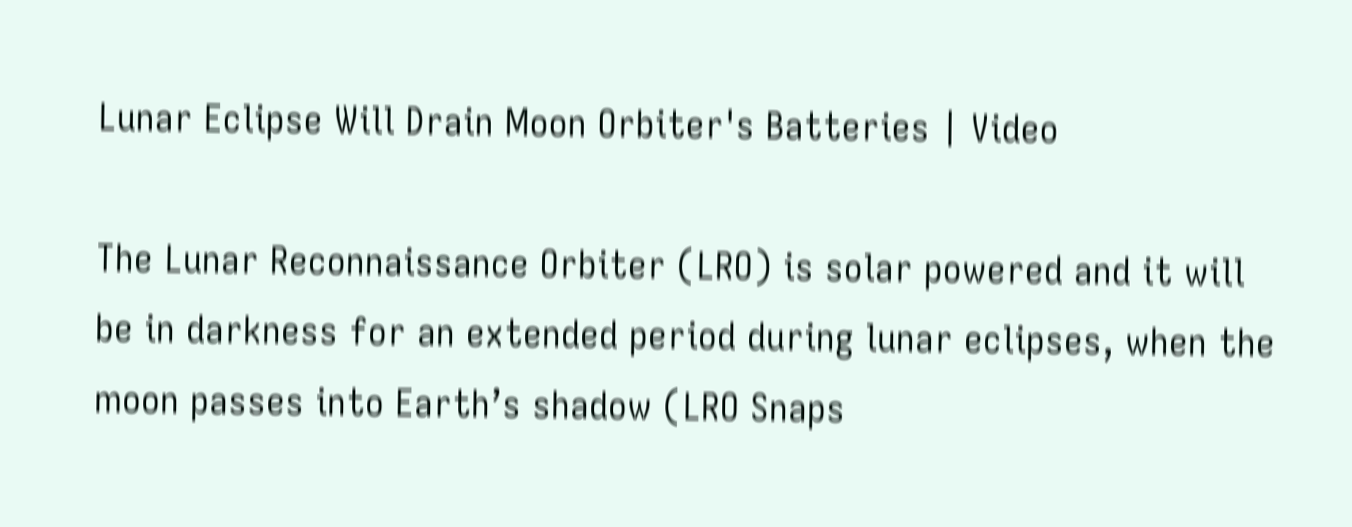Lunar Eclipse Will Drain Moon Orbiter's Batteries | Video

The Lunar Reconnaissance Orbiter (LRO) is solar powered and it will be in darkness for an extended period during lunar eclipses, when the moon passes into Earth’s shadow (LRO Snaps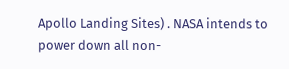Apollo Landing Sites) . NASA intends to power down all non-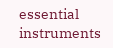essential instruments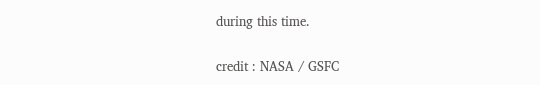during this time.

credit : NASA / GSFC